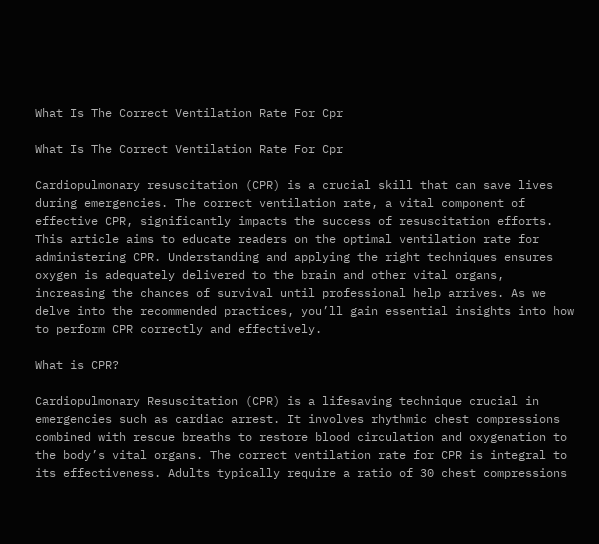What Is The Correct Ventilation Rate For Cpr

What Is The Correct Ventilation Rate For Cpr

Cardiopulmonary resuscitation (CPR) is a crucial skill that can save lives during emergencies. The correct ventilation rate, a vital component of effective CPR, significantly impacts the success of resuscitation efforts. This article aims to educate readers on the optimal ventilation rate for administering CPR. Understanding and applying the right techniques ensures oxygen is adequately delivered to the brain and other vital organs, increasing the chances of survival until professional help arrives. As we delve into the recommended practices, you’ll gain essential insights into how to perform CPR correctly and effectively.

What is CPR?

Cardiopulmonary Resuscitation (CPR) is a lifesaving technique crucial in emergencies such as cardiac arrest. It involves rhythmic chest compressions combined with rescue breaths to restore blood circulation and oxygenation to the body’s vital organs. The correct ventilation rate for CPR is integral to its effectiveness. Adults typically require a ratio of 30 chest compressions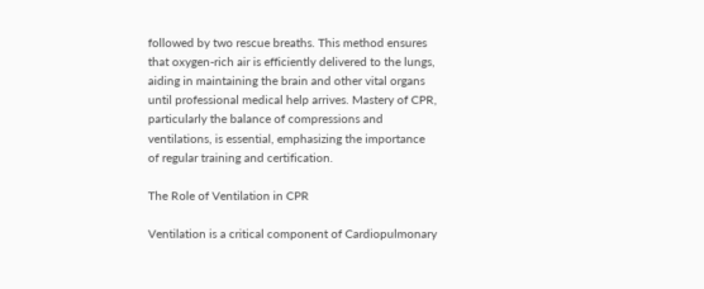followed by two rescue breaths. This method ensures that oxygen-rich air is efficiently delivered to the lungs, aiding in maintaining the brain and other vital organs until professional medical help arrives. Mastery of CPR, particularly the balance of compressions and ventilations, is essential, emphasizing the importance of regular training and certification.

The Role of Ventilation in CPR

Ventilation is a critical component of Cardiopulmonary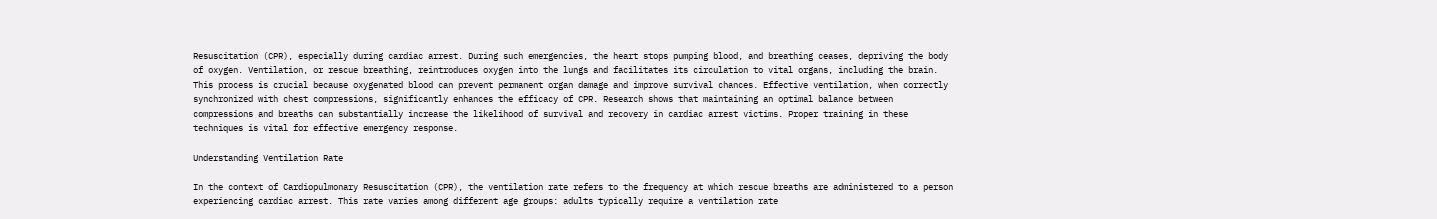Resuscitation (CPR), especially during cardiac arrest. During such emergencies, the heart stops pumping blood, and breathing ceases, depriving the body of oxygen. Ventilation, or rescue breathing, reintroduces oxygen into the lungs and facilitates its circulation to vital organs, including the brain. This process is crucial because oxygenated blood can prevent permanent organ damage and improve survival chances. Effective ventilation, when correctly synchronized with chest compressions, significantly enhances the efficacy of CPR. Research shows that maintaining an optimal balance between compressions and breaths can substantially increase the likelihood of survival and recovery in cardiac arrest victims. Proper training in these techniques is vital for effective emergency response.

Understanding Ventilation Rate

In the context of Cardiopulmonary Resuscitation (CPR), the ventilation rate refers to the frequency at which rescue breaths are administered to a person experiencing cardiac arrest. This rate varies among different age groups: adults typically require a ventilation rate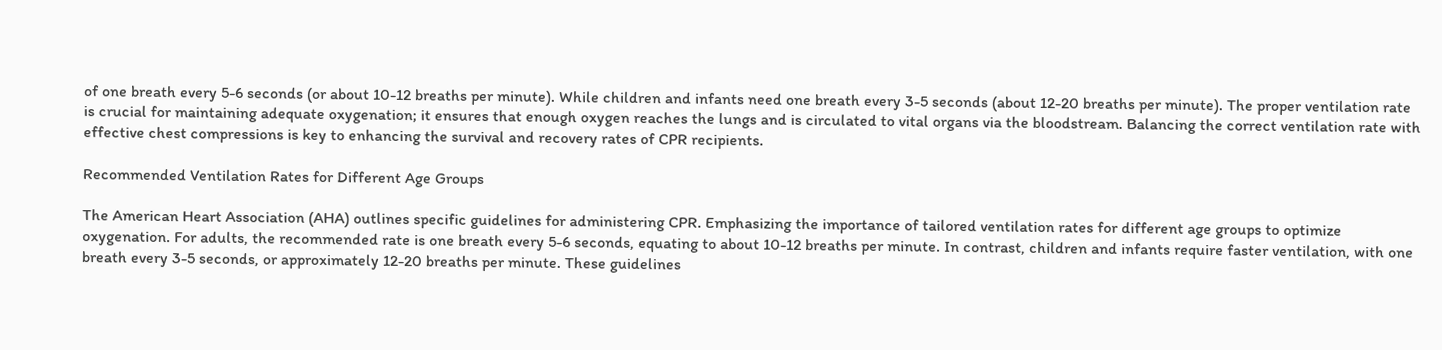of one breath every 5-6 seconds (or about 10-12 breaths per minute). While children and infants need one breath every 3-5 seconds (about 12-20 breaths per minute). The proper ventilation rate is crucial for maintaining adequate oxygenation; it ensures that enough oxygen reaches the lungs and is circulated to vital organs via the bloodstream. Balancing the correct ventilation rate with effective chest compressions is key to enhancing the survival and recovery rates of CPR recipients.

Recommended Ventilation Rates for Different Age Groups

The American Heart Association (AHA) outlines specific guidelines for administering CPR. Emphasizing the importance of tailored ventilation rates for different age groups to optimize oxygenation. For adults, the recommended rate is one breath every 5-6 seconds, equating to about 10-12 breaths per minute. In contrast, children and infants require faster ventilation, with one breath every 3-5 seconds, or approximately 12-20 breaths per minute. These guidelines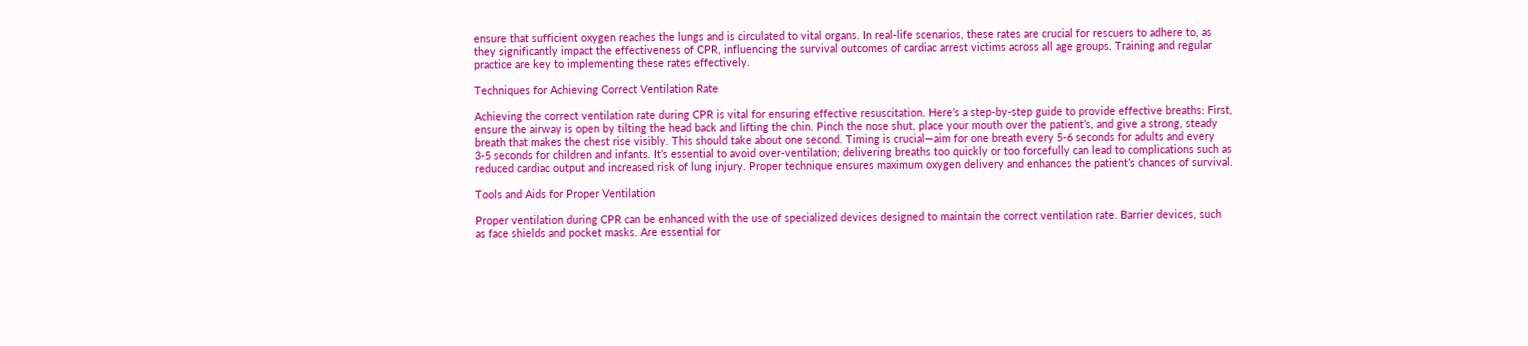ensure that sufficient oxygen reaches the lungs and is circulated to vital organs. In real-life scenarios, these rates are crucial for rescuers to adhere to, as they significantly impact the effectiveness of CPR, influencing the survival outcomes of cardiac arrest victims across all age groups. Training and regular practice are key to implementing these rates effectively.

Techniques for Achieving Correct Ventilation Rate

Achieving the correct ventilation rate during CPR is vital for ensuring effective resuscitation. Here’s a step-by-step guide to provide effective breaths: First, ensure the airway is open by tilting the head back and lifting the chin. Pinch the nose shut, place your mouth over the patient’s, and give a strong, steady breath that makes the chest rise visibly. This should take about one second. Timing is crucial—aim for one breath every 5-6 seconds for adults and every 3-5 seconds for children and infants. It’s essential to avoid over-ventilation; delivering breaths too quickly or too forcefully can lead to complications such as reduced cardiac output and increased risk of lung injury. Proper technique ensures maximum oxygen delivery and enhances the patient’s chances of survival.

Tools and Aids for Proper Ventilation

Proper ventilation during CPR can be enhanced with the use of specialized devices designed to maintain the correct ventilation rate. Barrier devices, such as face shields and pocket masks. Are essential for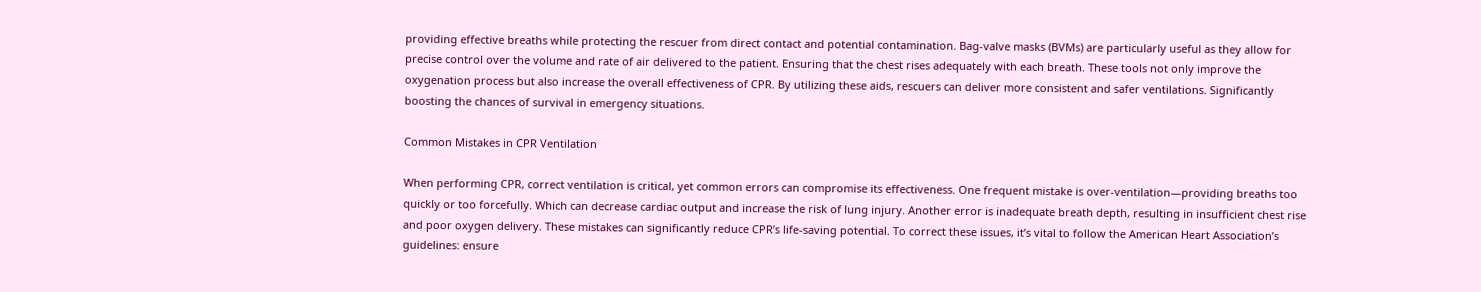providing effective breaths while protecting the rescuer from direct contact and potential contamination. Bag-valve masks (BVMs) are particularly useful as they allow for precise control over the volume and rate of air delivered to the patient. Ensuring that the chest rises adequately with each breath. These tools not only improve the oxygenation process but also increase the overall effectiveness of CPR. By utilizing these aids, rescuers can deliver more consistent and safer ventilations. Significantly boosting the chances of survival in emergency situations.

Common Mistakes in CPR Ventilation

When performing CPR, correct ventilation is critical, yet common errors can compromise its effectiveness. One frequent mistake is over-ventilation—providing breaths too quickly or too forcefully. Which can decrease cardiac output and increase the risk of lung injury. Another error is inadequate breath depth, resulting in insufficient chest rise and poor oxygen delivery. These mistakes can significantly reduce CPR’s life-saving potential. To correct these issues, it’s vital to follow the American Heart Association’s guidelines: ensure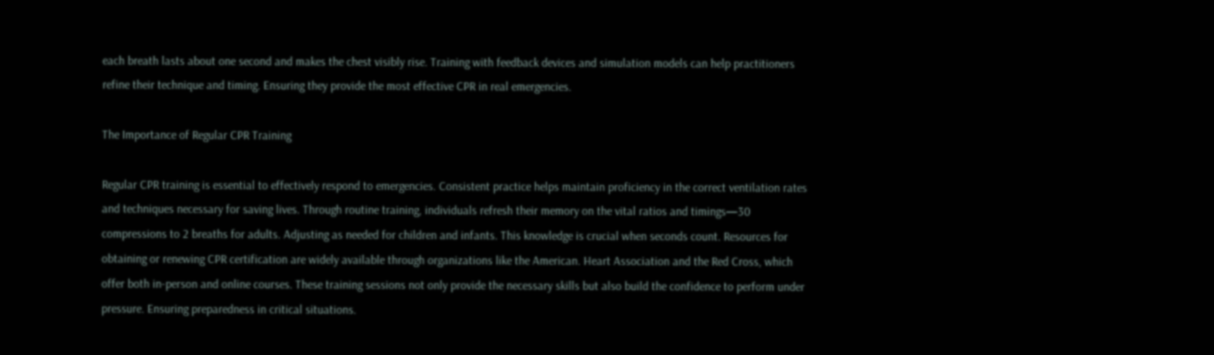each breath lasts about one second and makes the chest visibly rise. Training with feedback devices and simulation models can help practitioners refine their technique and timing. Ensuring they provide the most effective CPR in real emergencies.

The Importance of Regular CPR Training

Regular CPR training is essential to effectively respond to emergencies. Consistent practice helps maintain proficiency in the correct ventilation rates and techniques necessary for saving lives. Through routine training, individuals refresh their memory on the vital ratios and timings—30 compressions to 2 breaths for adults. Adjusting as needed for children and infants. This knowledge is crucial when seconds count. Resources for obtaining or renewing CPR certification are widely available through organizations like the American. Heart Association and the Red Cross, which offer both in-person and online courses. These training sessions not only provide the necessary skills but also build the confidence to perform under pressure. Ensuring preparedness in critical situations.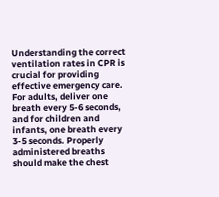Understanding the correct ventilation rates in CPR is crucial for providing effective emergency care. For adults, deliver one breath every 5-6 seconds, and for children and infants, one breath every 3-5 seconds. Properly administered breaths should make the chest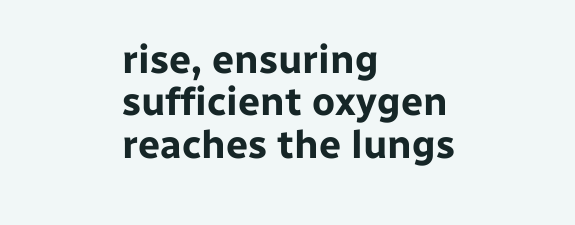rise, ensuring sufficient oxygen reaches the lungs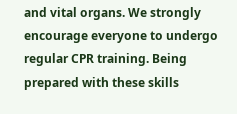and vital organs. We strongly encourage everyone to undergo regular CPR training. Being prepared with these skills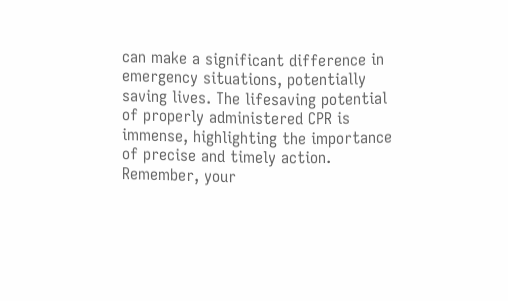can make a significant difference in emergency situations, potentially saving lives. The lifesaving potential of properly administered CPR is immense, highlighting the importance of precise and timely action. Remember, your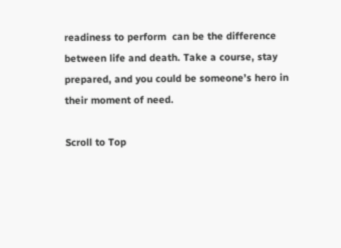readiness to perform  can be the difference between life and death. Take a course, stay prepared, and you could be someone’s hero in their moment of need.

Scroll to Top